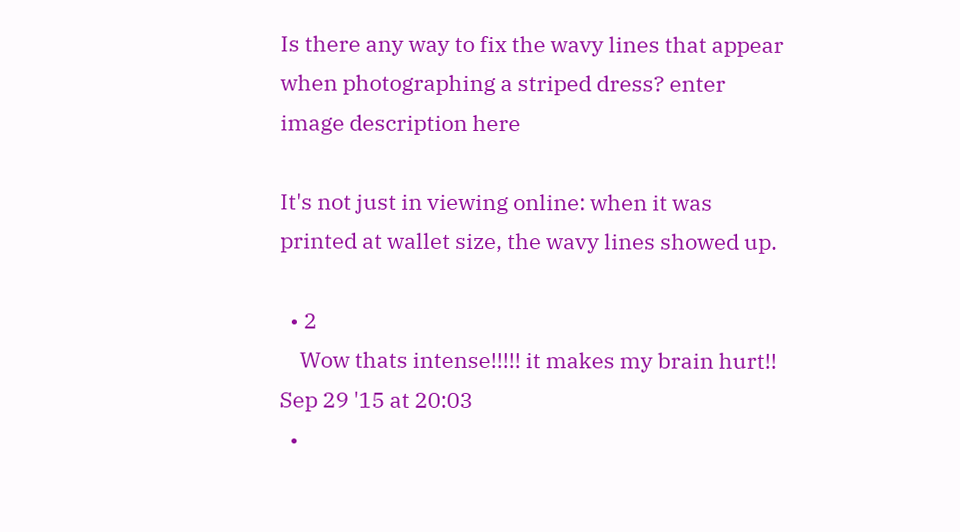Is there any way to fix the wavy lines that appear when photographing a striped dress? enter image description here

It's not just in viewing online: when it was printed at wallet size, the wavy lines showed up.

  • 2
    Wow thats intense!!!!! it makes my brain hurt!! Sep 29 '15 at 20:03
  •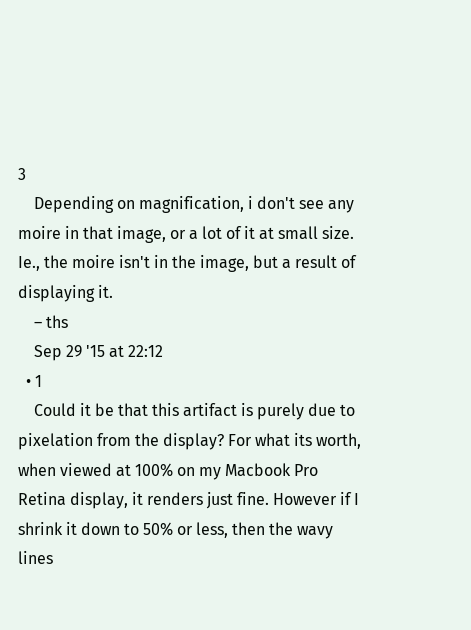3
    Depending on magnification, i don't see any moire in that image, or a lot of it at small size. Ie., the moire isn't in the image, but a result of displaying it.
    – ths
    Sep 29 '15 at 22:12
  • 1
    Could it be that this artifact is purely due to pixelation from the display? For what its worth, when viewed at 100% on my Macbook Pro Retina display, it renders just fine. However if I shrink it down to 50% or less, then the wavy lines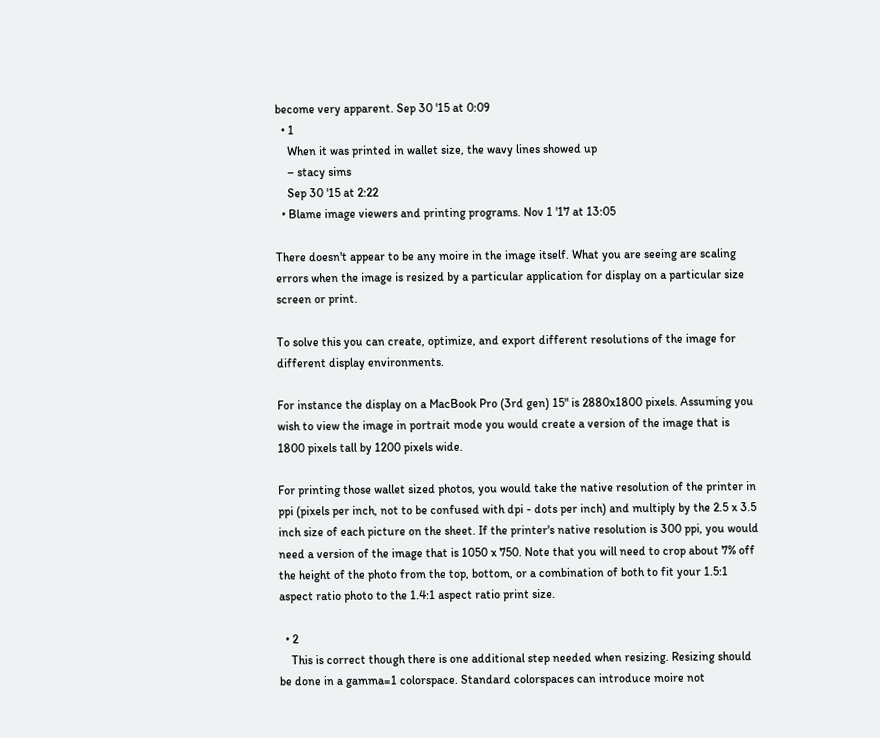become very apparent. Sep 30 '15 at 0:09
  • 1
    When it was printed in wallet size, the wavy lines showed up
    – stacy sims
    Sep 30 '15 at 2:22
  • Blame image viewers and printing programs. Nov 1 '17 at 13:05

There doesn't appear to be any moire in the image itself. What you are seeing are scaling errors when the image is resized by a particular application for display on a particular size screen or print.

To solve this you can create, optimize, and export different resolutions of the image for different display environments.

For instance the display on a MacBook Pro (3rd gen) 15" is 2880x1800 pixels. Assuming you wish to view the image in portrait mode you would create a version of the image that is 1800 pixels tall by 1200 pixels wide.

For printing those wallet sized photos, you would take the native resolution of the printer in ppi (pixels per inch, not to be confused with dpi - dots per inch) and multiply by the 2.5 x 3.5 inch size of each picture on the sheet. If the printer's native resolution is 300 ppi, you would need a version of the image that is 1050 x 750. Note that you will need to crop about 7% off the height of the photo from the top, bottom, or a combination of both to fit your 1.5:1 aspect ratio photo to the 1.4:1 aspect ratio print size.

  • 2
    This is correct though there is one additional step needed when resizing. Resizing should be done in a gamma=1 colorspace. Standard colorspaces can introduce moire not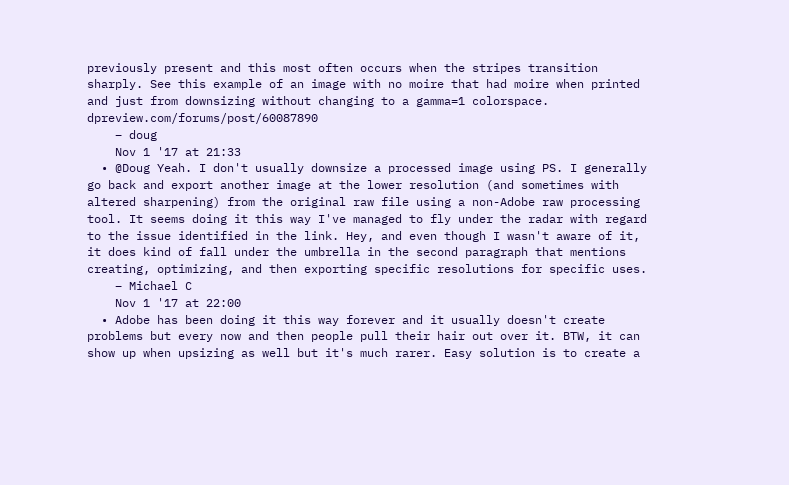previously present and this most often occurs when the stripes transition sharply. See this example of an image with no moire that had moire when printed and just from downsizing without changing to a gamma=1 colorspace. dpreview.com/forums/post/60087890
    – doug
    Nov 1 '17 at 21:33
  • @Doug Yeah. I don't usually downsize a processed image using PS. I generally go back and export another image at the lower resolution (and sometimes with altered sharpening) from the original raw file using a non-Adobe raw processing tool. It seems doing it this way I've managed to fly under the radar with regard to the issue identified in the link. Hey, and even though I wasn't aware of it, it does kind of fall under the umbrella in the second paragraph that mentions creating, optimizing, and then exporting specific resolutions for specific uses.
    – Michael C
    Nov 1 '17 at 22:00
  • Adobe has been doing it this way forever and it usually doesn't create problems but every now and then people pull their hair out over it. BTW, it can show up when upsizing as well but it's much rarer. Easy solution is to create a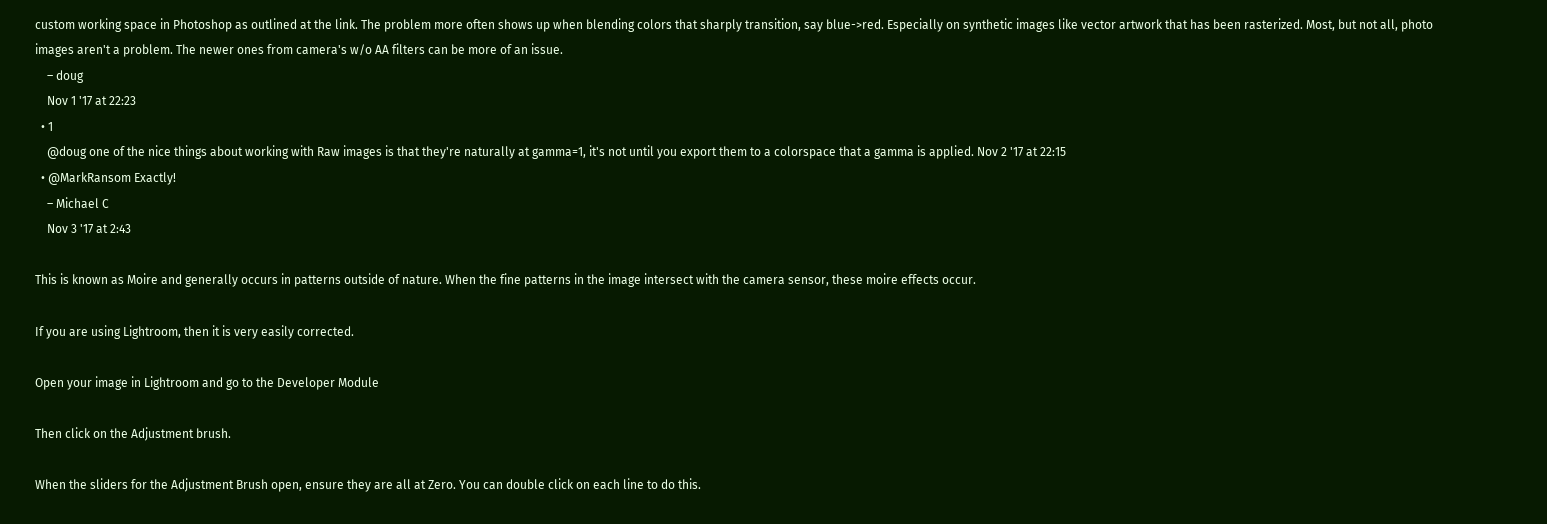custom working space in Photoshop as outlined at the link. The problem more often shows up when blending colors that sharply transition, say blue->red. Especially on synthetic images like vector artwork that has been rasterized. Most, but not all, photo images aren't a problem. The newer ones from camera's w/o AA filters can be more of an issue.
    – doug
    Nov 1 '17 at 22:23
  • 1
    @doug one of the nice things about working with Raw images is that they're naturally at gamma=1, it's not until you export them to a colorspace that a gamma is applied. Nov 2 '17 at 22:15
  • @MarkRansom Exactly!
    – Michael C
    Nov 3 '17 at 2:43

This is known as Moire and generally occurs in patterns outside of nature. When the fine patterns in the image intersect with the camera sensor, these moire effects occur.

If you are using Lightroom, then it is very easily corrected.

Open your image in Lightroom and go to the Developer Module

Then click on the Adjustment brush.

When the sliders for the Adjustment Brush open, ensure they are all at Zero. You can double click on each line to do this.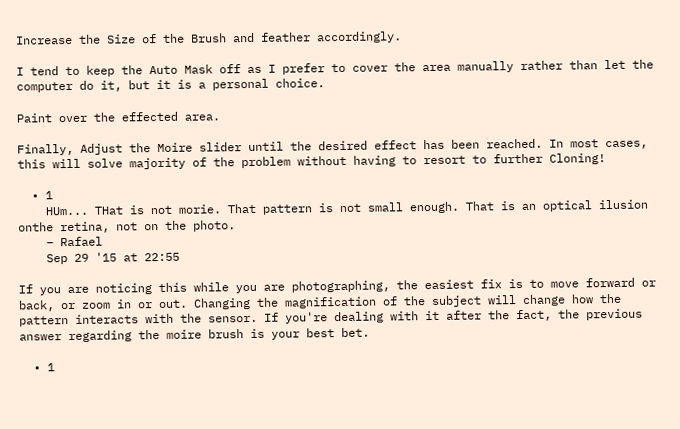Increase the Size of the Brush and feather accordingly.

I tend to keep the Auto Mask off as I prefer to cover the area manually rather than let the computer do it, but it is a personal choice.

Paint over the effected area.

Finally, Adjust the Moire slider until the desired effect has been reached. In most cases, this will solve majority of the problem without having to resort to further Cloning!

  • 1
    HUm... THat is not morie. That pattern is not small enough. That is an optical ilusion onthe retina, not on the photo.
    – Rafael
    Sep 29 '15 at 22:55

If you are noticing this while you are photographing, the easiest fix is to move forward or back, or zoom in or out. Changing the magnification of the subject will change how the pattern interacts with the sensor. If you're dealing with it after the fact, the previous answer regarding the moire brush is your best bet.

  • 1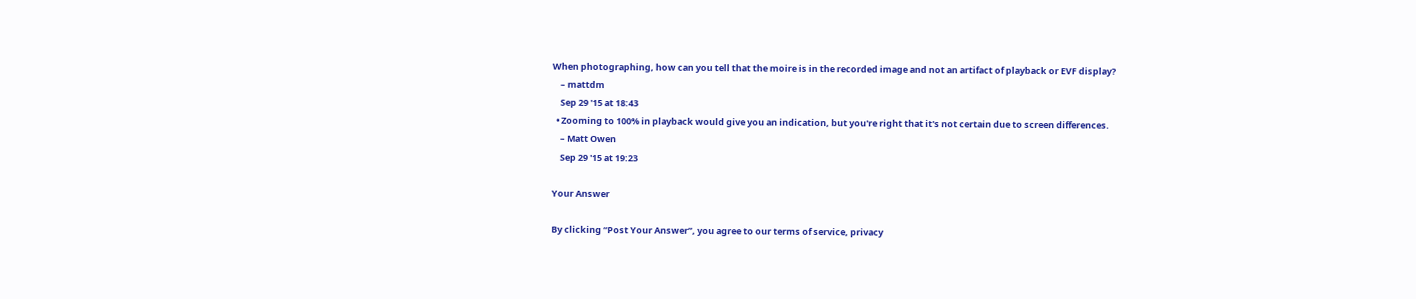When photographing, how can you tell that the moire is in the recorded image and not an artifact of playback or EVF display?
    – mattdm
    Sep 29 '15 at 18:43
  • Zooming to 100% in playback would give you an indication, but you're right that it's not certain due to screen differences.
    – Matt Owen
    Sep 29 '15 at 19:23

Your Answer

By clicking “Post Your Answer”, you agree to our terms of service, privacy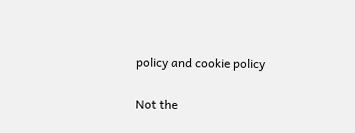policy and cookie policy

Not the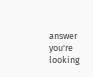answer you're looking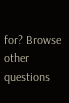for? Browse other questions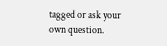tagged or ask your own question.